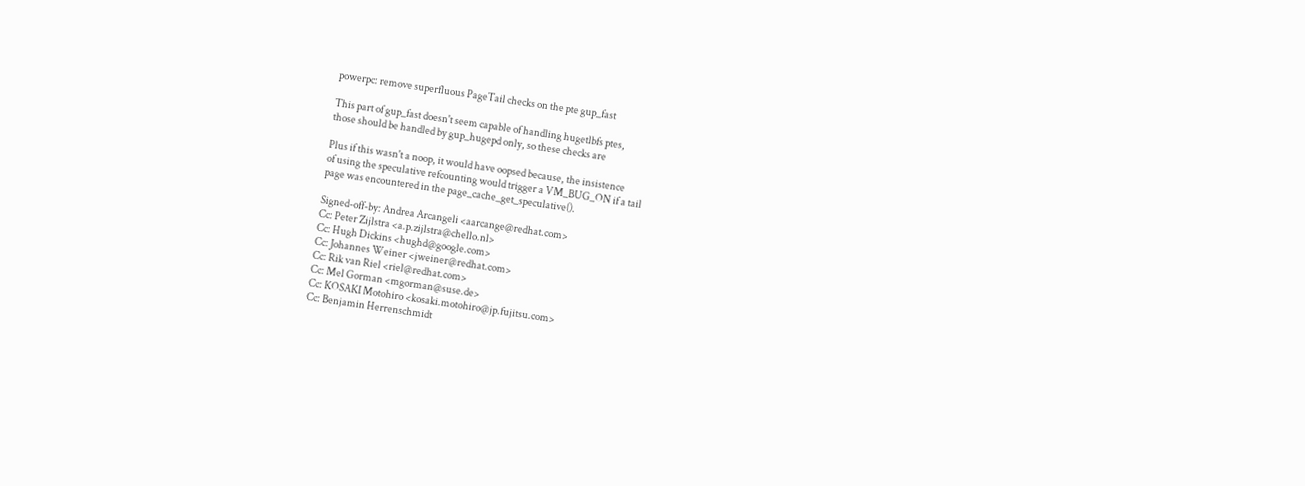powerpc: remove superfluous PageTail checks on the pte gup_fast

This part of gup_fast doesn't seem capable of handling hugetlbfs ptes,
those should be handled by gup_hugepd only, so these checks are

Plus if this wasn't a noop, it would have oopsed because, the insistence
of using the speculative refcounting would trigger a VM_BUG_ON if a tail
page was encountered in the page_cache_get_speculative().

Signed-off-by: Andrea Arcangeli <aarcange@redhat.com>
Cc: Peter Zijlstra <a.p.zijlstra@chello.nl>
Cc: Hugh Dickins <hughd@google.com>
Cc: Johannes Weiner <jweiner@redhat.com>
Cc: Rik van Riel <riel@redhat.com>
Cc: Mel Gorman <mgorman@suse.de>
Cc: KOSAKI Motohiro <kosaki.motohiro@jp.fujitsu.com>
Cc: Benjamin Herrenschmidt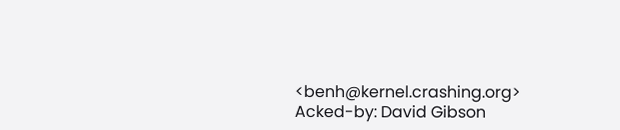<benh@kernel.crashing.org>
Acked-by: David Gibson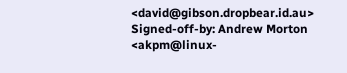<david@gibson.dropbear.id.au>
Signed-off-by: Andrew Morton <akpm@linux-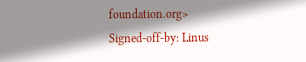foundation.org>
Signed-off-by: Linus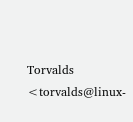Torvalds <torvalds@linux-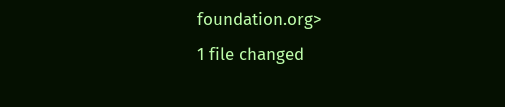foundation.org>
1 file changed